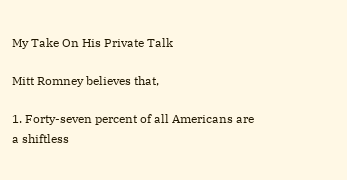My Take On His Private Talk

Mitt Romney believes that,

1. Forty-seven percent of all Americans are a shiftless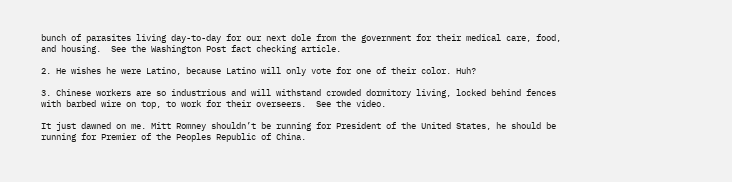bunch of parasites living day-to-day for our next dole from the government for their medical care, food, and housing.  See the Washington Post fact checking article.

2. He wishes he were Latino, because Latino will only vote for one of their color. Huh?

3. Chinese workers are so industrious and will withstand crowded dormitory living, locked behind fences with barbed wire on top, to work for their overseers.  See the video.

It just dawned on me. Mitt Romney shouldn’t be running for President of the United States, he should be running for Premier of the Peoples Republic of China.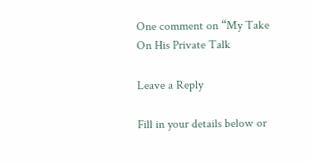One comment on “My Take On His Private Talk

Leave a Reply

Fill in your details below or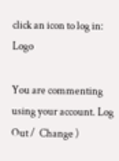click an icon to log in: Logo

You are commenting using your account. Log Out /  Change )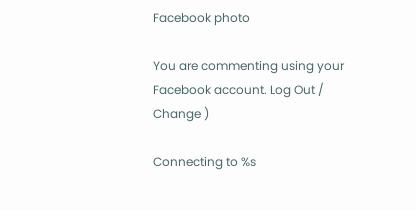Facebook photo

You are commenting using your Facebook account. Log Out /  Change )

Connecting to %s